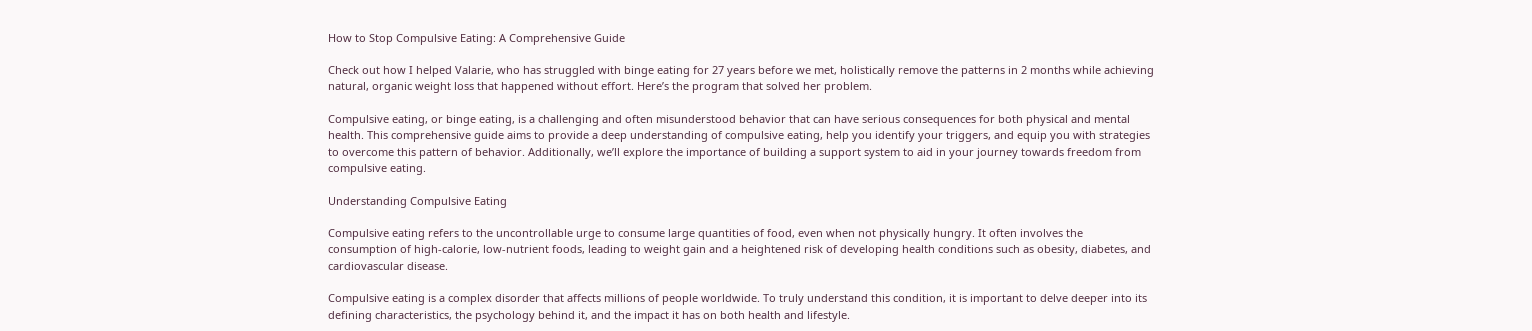How to Stop Compulsive Eating: A Comprehensive Guide

Check out how I helped Valarie, who has struggled with binge eating for 27 years before we met, holistically remove the patterns in 2 months while achieving natural, organic weight loss that happened without effort. Here’s the program that solved her problem.

Compulsive eating, or binge eating, is a challenging and often misunderstood behavior that can have serious consequences for both physical and mental health. This comprehensive guide aims to provide a deep understanding of compulsive eating, help you identify your triggers, and equip you with strategies to overcome this pattern of behavior. Additionally, we’ll explore the importance of building a support system to aid in your journey towards freedom from compulsive eating.

Understanding Compulsive Eating

Compulsive eating refers to the uncontrollable urge to consume large quantities of food, even when not physically hungry. It often involves the consumption of high-calorie, low-nutrient foods, leading to weight gain and a heightened risk of developing health conditions such as obesity, diabetes, and cardiovascular disease.

Compulsive eating is a complex disorder that affects millions of people worldwide. To truly understand this condition, it is important to delve deeper into its defining characteristics, the psychology behind it, and the impact it has on both health and lifestyle.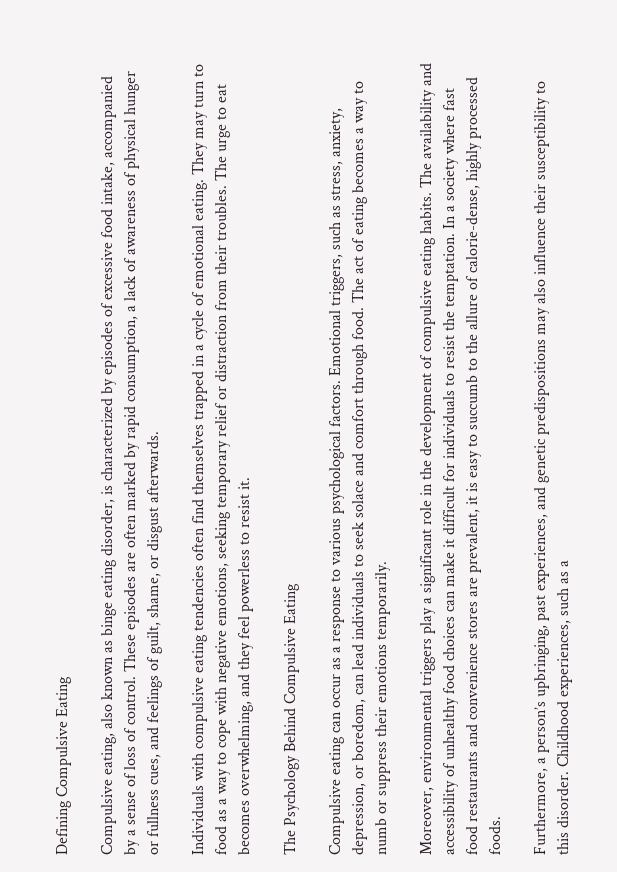Defining Compulsive Eating

Compulsive eating, also known as binge eating disorder, is characterized by episodes of excessive food intake, accompanied by a sense of loss of control. These episodes are often marked by rapid consumption, a lack of awareness of physical hunger or fullness cues, and feelings of guilt, shame, or disgust afterwards.

Individuals with compulsive eating tendencies often find themselves trapped in a cycle of emotional eating. They may turn to food as a way to cope with negative emotions, seeking temporary relief or distraction from their troubles. The urge to eat becomes overwhelming, and they feel powerless to resist it.

The Psychology Behind Compulsive Eating

Compulsive eating can occur as a response to various psychological factors. Emotional triggers, such as stress, anxiety, depression, or boredom, can lead individuals to seek solace and comfort through food. The act of eating becomes a way to numb or suppress their emotions temporarily.

Moreover, environmental triggers play a significant role in the development of compulsive eating habits. The availability and accessibility of unhealthy food choices can make it difficult for individuals to resist the temptation. In a society where fast food restaurants and convenience stores are prevalent, it is easy to succumb to the allure of calorie-dense, highly processed foods.

Furthermore, a person’s upbringing, past experiences, and genetic predispositions may also influence their susceptibility to this disorder. Childhood experiences, such as a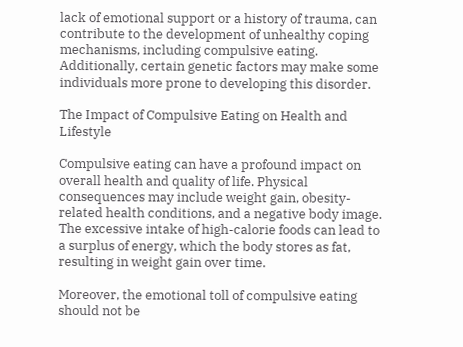lack of emotional support or a history of trauma, can contribute to the development of unhealthy coping mechanisms, including compulsive eating. Additionally, certain genetic factors may make some individuals more prone to developing this disorder.

The Impact of Compulsive Eating on Health and Lifestyle

Compulsive eating can have a profound impact on overall health and quality of life. Physical consequences may include weight gain, obesity-related health conditions, and a negative body image. The excessive intake of high-calorie foods can lead to a surplus of energy, which the body stores as fat, resulting in weight gain over time.

Moreover, the emotional toll of compulsive eating should not be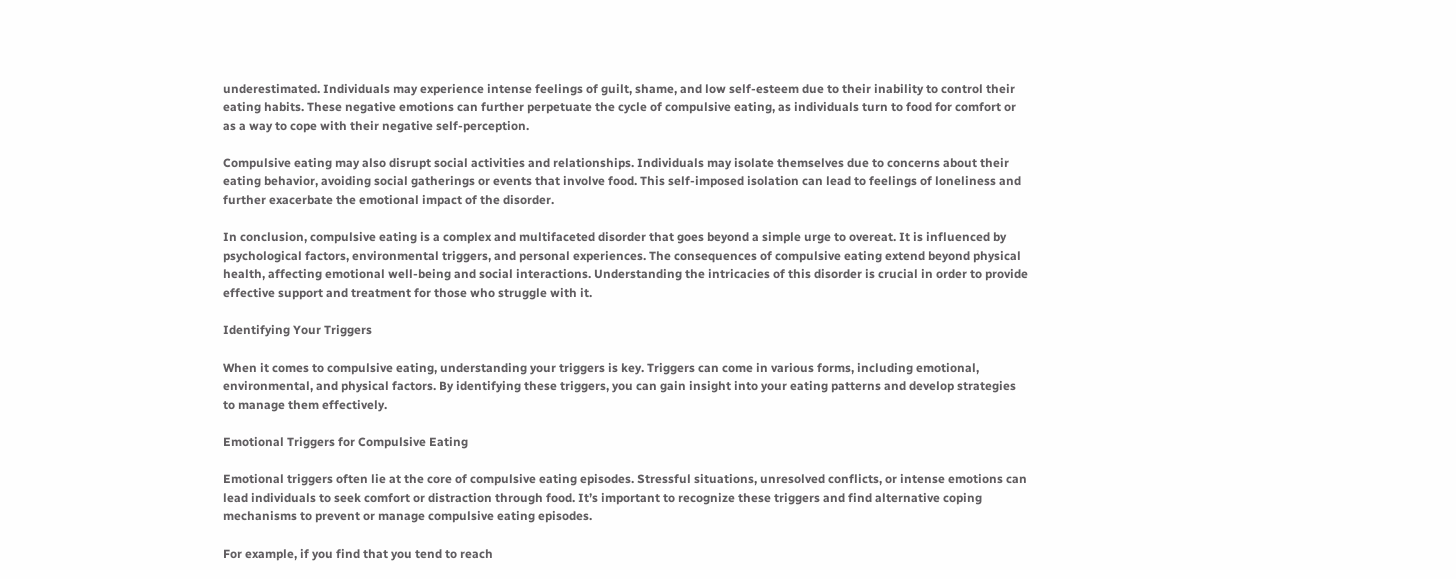underestimated. Individuals may experience intense feelings of guilt, shame, and low self-esteem due to their inability to control their eating habits. These negative emotions can further perpetuate the cycle of compulsive eating, as individuals turn to food for comfort or as a way to cope with their negative self-perception.

Compulsive eating may also disrupt social activities and relationships. Individuals may isolate themselves due to concerns about their eating behavior, avoiding social gatherings or events that involve food. This self-imposed isolation can lead to feelings of loneliness and further exacerbate the emotional impact of the disorder.

In conclusion, compulsive eating is a complex and multifaceted disorder that goes beyond a simple urge to overeat. It is influenced by psychological factors, environmental triggers, and personal experiences. The consequences of compulsive eating extend beyond physical health, affecting emotional well-being and social interactions. Understanding the intricacies of this disorder is crucial in order to provide effective support and treatment for those who struggle with it.

Identifying Your Triggers

When it comes to compulsive eating, understanding your triggers is key. Triggers can come in various forms, including emotional, environmental, and physical factors. By identifying these triggers, you can gain insight into your eating patterns and develop strategies to manage them effectively.

Emotional Triggers for Compulsive Eating

Emotional triggers often lie at the core of compulsive eating episodes. Stressful situations, unresolved conflicts, or intense emotions can lead individuals to seek comfort or distraction through food. It’s important to recognize these triggers and find alternative coping mechanisms to prevent or manage compulsive eating episodes.

For example, if you find that you tend to reach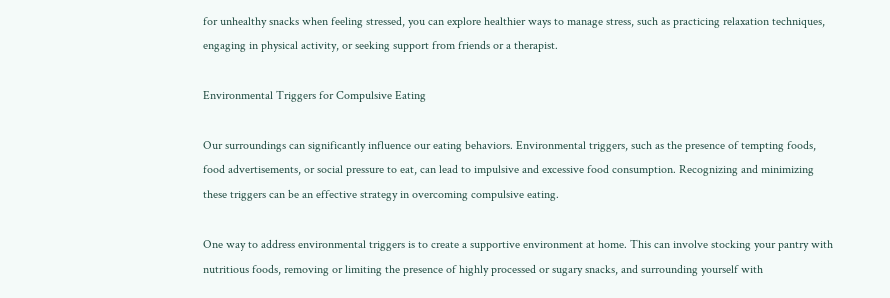for unhealthy snacks when feeling stressed, you can explore healthier ways to manage stress, such as practicing relaxation techniques, engaging in physical activity, or seeking support from friends or a therapist.

Environmental Triggers for Compulsive Eating

Our surroundings can significantly influence our eating behaviors. Environmental triggers, such as the presence of tempting foods, food advertisements, or social pressure to eat, can lead to impulsive and excessive food consumption. Recognizing and minimizing these triggers can be an effective strategy in overcoming compulsive eating.

One way to address environmental triggers is to create a supportive environment at home. This can involve stocking your pantry with nutritious foods, removing or limiting the presence of highly processed or sugary snacks, and surrounding yourself with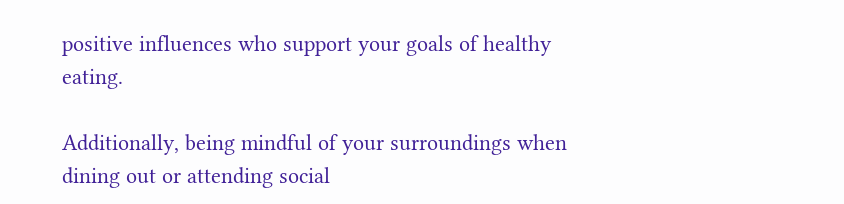positive influences who support your goals of healthy eating.

Additionally, being mindful of your surroundings when dining out or attending social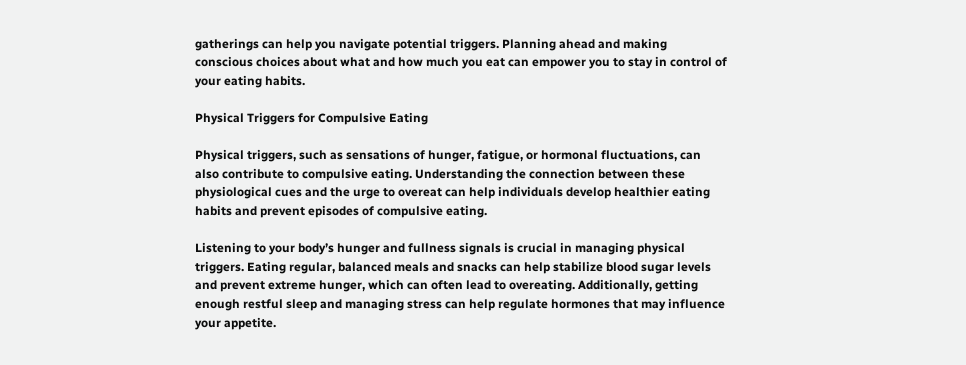gatherings can help you navigate potential triggers. Planning ahead and making conscious choices about what and how much you eat can empower you to stay in control of your eating habits.

Physical Triggers for Compulsive Eating

Physical triggers, such as sensations of hunger, fatigue, or hormonal fluctuations, can also contribute to compulsive eating. Understanding the connection between these physiological cues and the urge to overeat can help individuals develop healthier eating habits and prevent episodes of compulsive eating.

Listening to your body’s hunger and fullness signals is crucial in managing physical triggers. Eating regular, balanced meals and snacks can help stabilize blood sugar levels and prevent extreme hunger, which can often lead to overeating. Additionally, getting enough restful sleep and managing stress can help regulate hormones that may influence your appetite.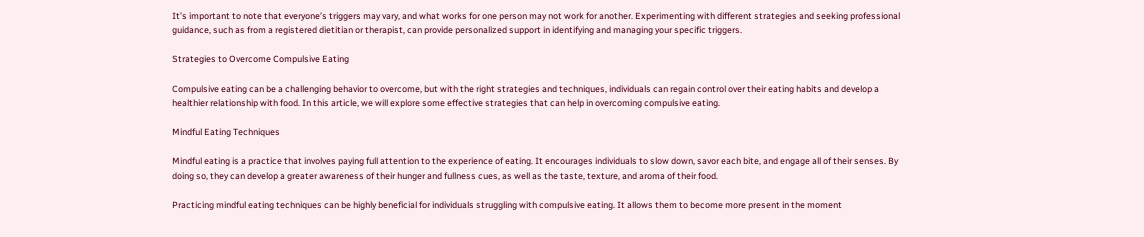It’s important to note that everyone’s triggers may vary, and what works for one person may not work for another. Experimenting with different strategies and seeking professional guidance, such as from a registered dietitian or therapist, can provide personalized support in identifying and managing your specific triggers.

Strategies to Overcome Compulsive Eating

Compulsive eating can be a challenging behavior to overcome, but with the right strategies and techniques, individuals can regain control over their eating habits and develop a healthier relationship with food. In this article, we will explore some effective strategies that can help in overcoming compulsive eating.

Mindful Eating Techniques

Mindful eating is a practice that involves paying full attention to the experience of eating. It encourages individuals to slow down, savor each bite, and engage all of their senses. By doing so, they can develop a greater awareness of their hunger and fullness cues, as well as the taste, texture, and aroma of their food.

Practicing mindful eating techniques can be highly beneficial for individuals struggling with compulsive eating. It allows them to become more present in the moment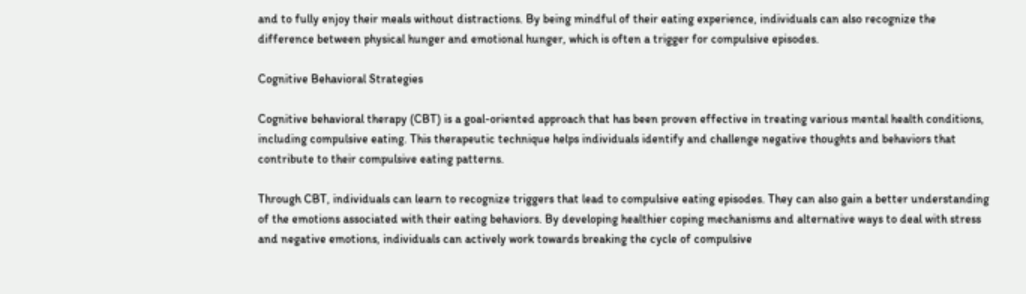and to fully enjoy their meals without distractions. By being mindful of their eating experience, individuals can also recognize the difference between physical hunger and emotional hunger, which is often a trigger for compulsive episodes.

Cognitive Behavioral Strategies

Cognitive behavioral therapy (CBT) is a goal-oriented approach that has been proven effective in treating various mental health conditions, including compulsive eating. This therapeutic technique helps individuals identify and challenge negative thoughts and behaviors that contribute to their compulsive eating patterns.

Through CBT, individuals can learn to recognize triggers that lead to compulsive eating episodes. They can also gain a better understanding of the emotions associated with their eating behaviors. By developing healthier coping mechanisms and alternative ways to deal with stress and negative emotions, individuals can actively work towards breaking the cycle of compulsive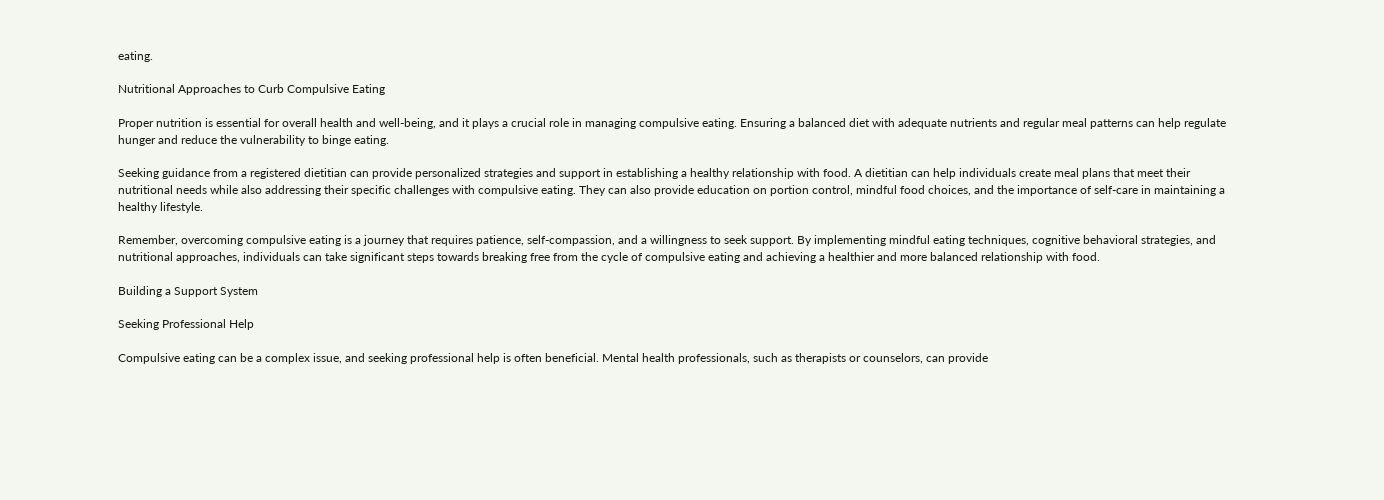eating.

Nutritional Approaches to Curb Compulsive Eating

Proper nutrition is essential for overall health and well-being, and it plays a crucial role in managing compulsive eating. Ensuring a balanced diet with adequate nutrients and regular meal patterns can help regulate hunger and reduce the vulnerability to binge eating.

Seeking guidance from a registered dietitian can provide personalized strategies and support in establishing a healthy relationship with food. A dietitian can help individuals create meal plans that meet their nutritional needs while also addressing their specific challenges with compulsive eating. They can also provide education on portion control, mindful food choices, and the importance of self-care in maintaining a healthy lifestyle.

Remember, overcoming compulsive eating is a journey that requires patience, self-compassion, and a willingness to seek support. By implementing mindful eating techniques, cognitive behavioral strategies, and nutritional approaches, individuals can take significant steps towards breaking free from the cycle of compulsive eating and achieving a healthier and more balanced relationship with food.

Building a Support System

Seeking Professional Help

Compulsive eating can be a complex issue, and seeking professional help is often beneficial. Mental health professionals, such as therapists or counselors, can provide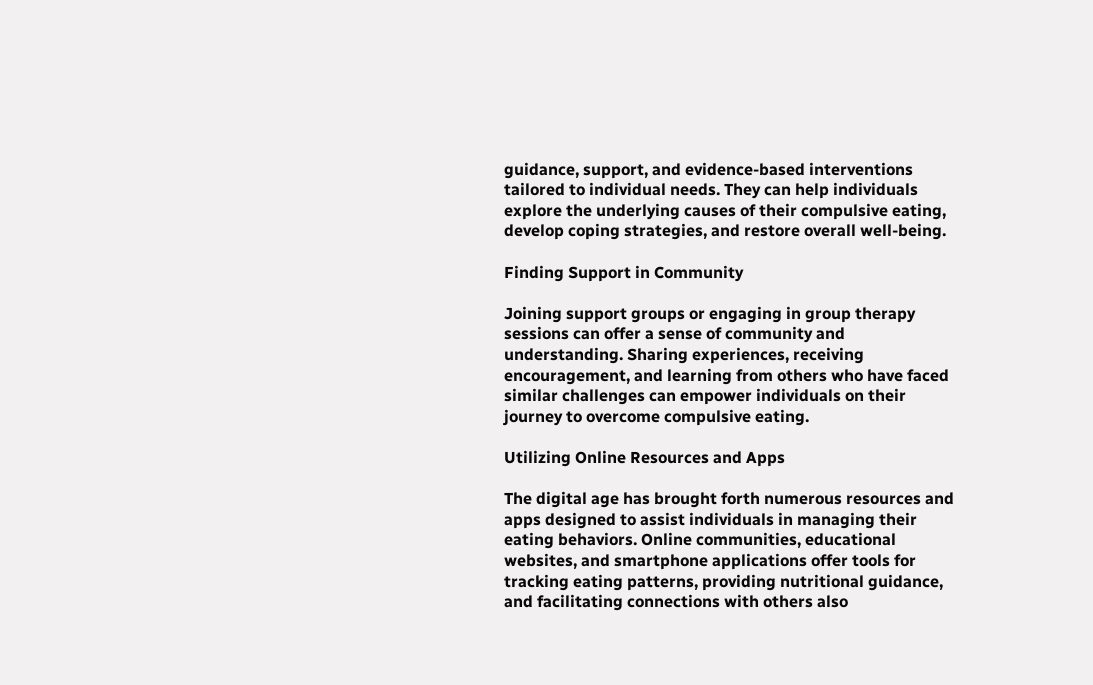guidance, support, and evidence-based interventions tailored to individual needs. They can help individuals explore the underlying causes of their compulsive eating, develop coping strategies, and restore overall well-being.

Finding Support in Community

Joining support groups or engaging in group therapy sessions can offer a sense of community and understanding. Sharing experiences, receiving encouragement, and learning from others who have faced similar challenges can empower individuals on their journey to overcome compulsive eating.

Utilizing Online Resources and Apps

The digital age has brought forth numerous resources and apps designed to assist individuals in managing their eating behaviors. Online communities, educational websites, and smartphone applications offer tools for tracking eating patterns, providing nutritional guidance, and facilitating connections with others also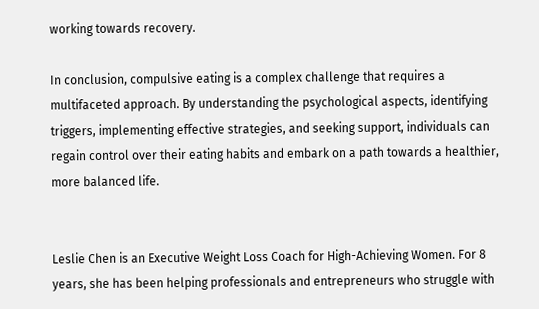working towards recovery.

In conclusion, compulsive eating is a complex challenge that requires a multifaceted approach. By understanding the psychological aspects, identifying triggers, implementing effective strategies, and seeking support, individuals can regain control over their eating habits and embark on a path towards a healthier, more balanced life.


Leslie Chen is an Executive Weight Loss Coach for High-Achieving Women. For 8 years, she has been helping professionals and entrepreneurs who struggle with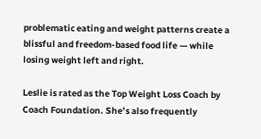problematic eating and weight patterns create a blissful and freedom-based food life — while losing weight left and right.

Leslie is rated as the Top Weight Loss Coach by Coach Foundation. She’s also frequently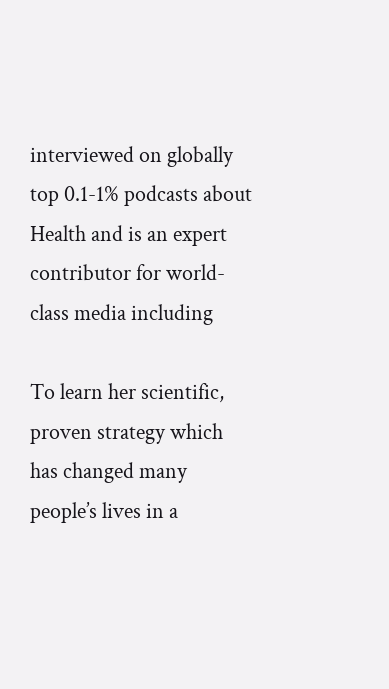interviewed on globally top 0.1-1% podcasts about Health and is an expert contributor for world-class media including

To learn her scientific, proven strategy which has changed many people’s lives in a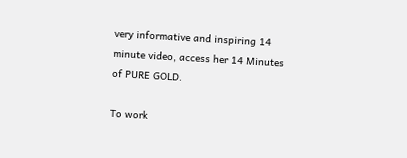very informative and inspiring 14 minute video, access her 14 Minutes of PURE GOLD.

To work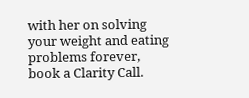with her on solving your weight and eating problems forever, book a Clarity Call.